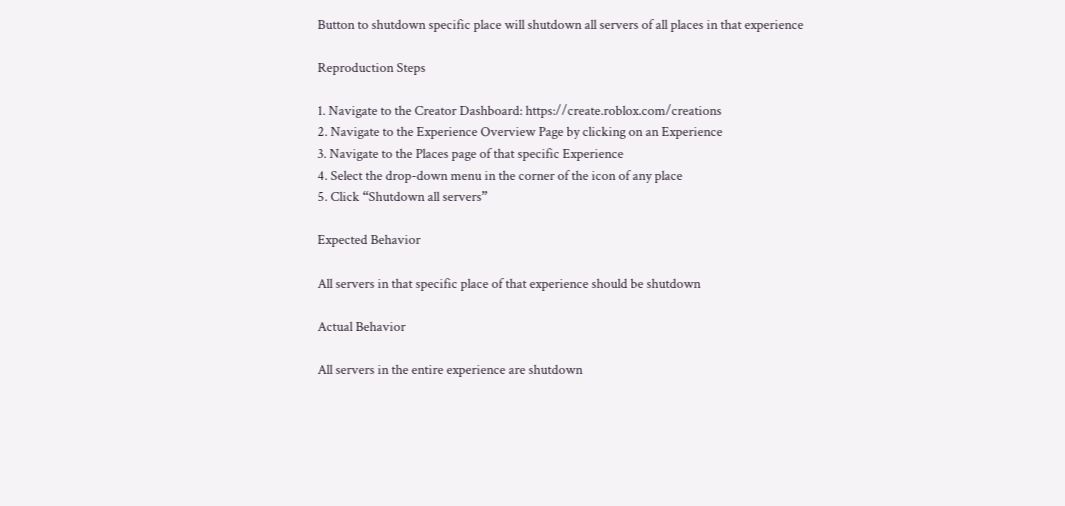Button to shutdown specific place will shutdown all servers of all places in that experience

Reproduction Steps

1. Navigate to the Creator Dashboard: https://create.roblox.com/creations
2. Navigate to the Experience Overview Page by clicking on an Experience
3. Navigate to the Places page of that specific Experience
4. Select the drop-down menu in the corner of the icon of any place
5. Click “Shutdown all servers”

Expected Behavior

All servers in that specific place of that experience should be shutdown

Actual Behavior

All servers in the entire experience are shutdown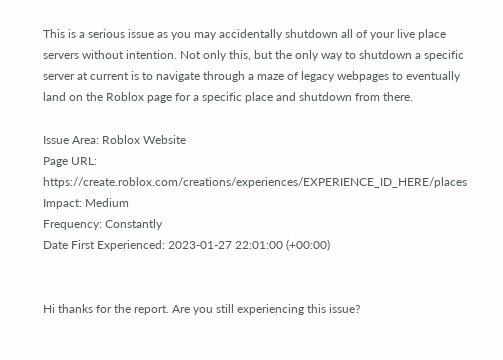This is a serious issue as you may accidentally shutdown all of your live place servers without intention. Not only this, but the only way to shutdown a specific server at current is to navigate through a maze of legacy webpages to eventually land on the Roblox page for a specific place and shutdown from there.

Issue Area: Roblox Website
Page URL: https://create.roblox.com/creations/experiences/EXPERIENCE_ID_HERE/places
Impact: Medium
Frequency: Constantly
Date First Experienced: 2023-01-27 22:01:00 (+00:00)


Hi thanks for the report. Are you still experiencing this issue?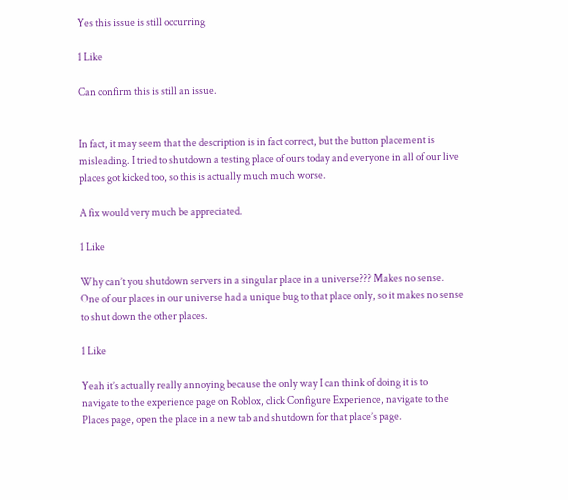Yes this issue is still occurring

1 Like

Can confirm this is still an issue.


In fact, it may seem that the description is in fact correct, but the button placement is misleading. I tried to shutdown a testing place of ours today and everyone in all of our live places got kicked too, so this is actually much much worse.

A fix would very much be appreciated.

1 Like

Why can’t you shutdown servers in a singular place in a universe??? Makes no sense. One of our places in our universe had a unique bug to that place only, so it makes no sense to shut down the other places.

1 Like

Yeah it’s actually really annoying because the only way I can think of doing it is to navigate to the experience page on Roblox, click Configure Experience, navigate to the Places page, open the place in a new tab and shutdown for that place’s page.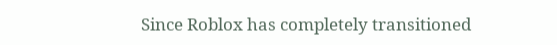Since Roblox has completely transitioned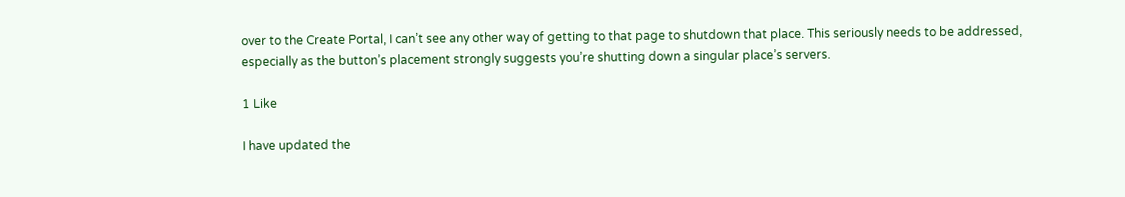over to the Create Portal, I can’t see any other way of getting to that page to shutdown that place. This seriously needs to be addressed, especially as the button’s placement strongly suggests you’re shutting down a singular place’s servers.

1 Like

I have updated the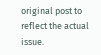original post to reflect the actual issue.